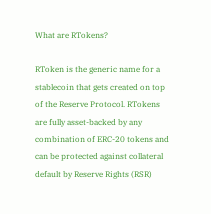What are RTokens?

RToken is the generic name for a stablecoin that gets created on top of the Reserve Protocol. RTokens are fully asset-backed by any combination of ERC-20 tokens and can be protected against collateral default by Reserve Rights (RSR)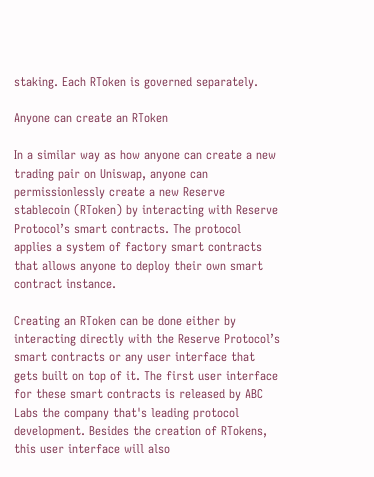staking. Each RToken is governed separately.

Anyone can create an RToken

In a similar way as how anyone can create a new trading pair on Uniswap, anyone can permissionlessly create a new Reserve stablecoin (RToken) by interacting with Reserve Protocol’s smart contracts. The protocol applies a system of factory smart contracts that allows anyone to deploy their own smart contract instance.

Creating an RToken can be done either by interacting directly with the Reserve Protocol’s smart contracts or any user interface that gets built on top of it. The first user interface for these smart contracts is released by ABC Labs the company that's leading protocol development. Besides the creation of RTokens, this user interface will also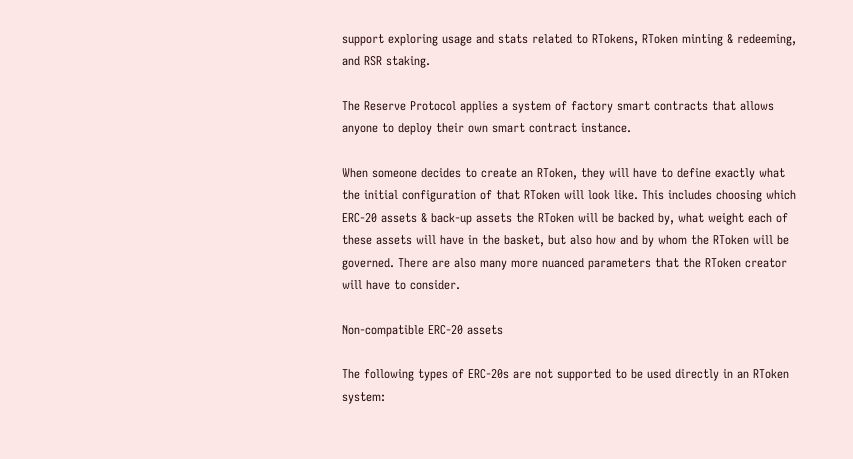support exploring usage and stats related to RTokens, RToken minting & redeeming, and RSR staking.

The Reserve Protocol applies a system of factory smart contracts that allows anyone to deploy their own smart contract instance.

When someone decides to create an RToken, they will have to define exactly what the initial configuration of that RToken will look like. This includes choosing which ERC-20 assets & back-up assets the RToken will be backed by, what weight each of these assets will have in the basket, but also how and by whom the RToken will be governed. There are also many more nuanced parameters that the RToken creator will have to consider.

Non-compatible ERC-20 assets

The following types of ERC-20s are not supported to be used directly in an RToken system: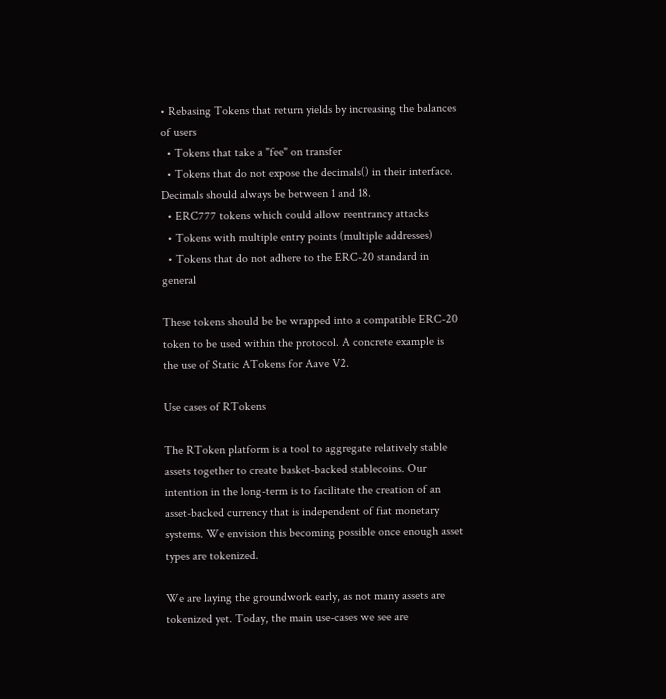• Rebasing Tokens that return yields by increasing the balances of users
  • Tokens that take a "fee" on transfer
  • Tokens that do not expose the decimals() in their interface. Decimals should always be between 1 and 18.
  • ERC777 tokens which could allow reentrancy attacks
  • Tokens with multiple entry points (multiple addresses)
  • Tokens that do not adhere to the ERC-20 standard in general

These tokens should be be wrapped into a compatible ERC-20 token to be used within the protocol. A concrete example is the use of Static ATokens for Aave V2.

Use cases of RTokens

The RToken platform is a tool to aggregate relatively stable assets together to create basket-backed stablecoins. Our intention in the long-term is to facilitate the creation of an asset-backed currency that is independent of fiat monetary systems. We envision this becoming possible once enough asset types are tokenized.

We are laying the groundwork early, as not many assets are tokenized yet. Today, the main use-cases we see are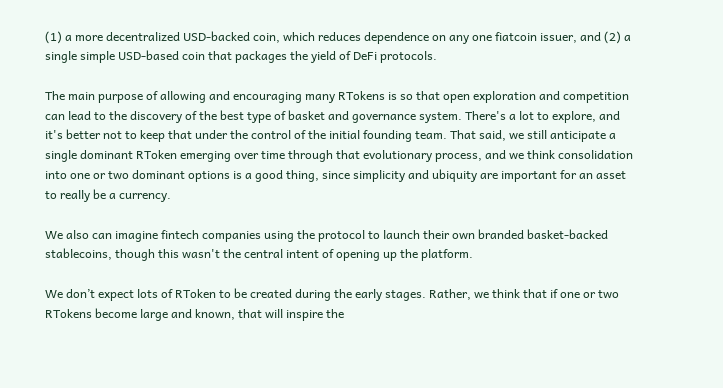(1) a more decentralized USD-backed coin, which reduces dependence on any one fiatcoin issuer, and (2) a single simple USD-based coin that packages the yield of DeFi protocols.

The main purpose of allowing and encouraging many RTokens is so that open exploration and competition can lead to the discovery of the best type of basket and governance system. There's a lot to explore, and it's better not to keep that under the control of the initial founding team. That said, we still anticipate a single dominant RToken emerging over time through that evolutionary process, and we think consolidation into one or two dominant options is a good thing, since simplicity and ubiquity are important for an asset to really be a currency.

We also can imagine fintech companies using the protocol to launch their own branded basket-backed stablecoins, though this wasn't the central intent of opening up the platform.

We don’t expect lots of RToken to be created during the early stages. Rather, we think that if one or two RTokens become large and known, that will inspire the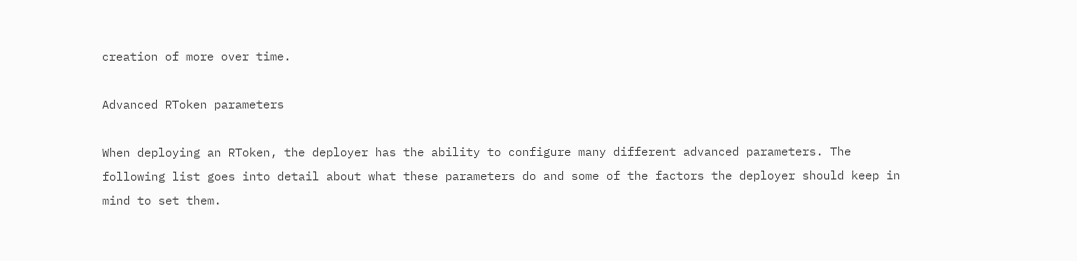creation of more over time.

Advanced RToken parameters

When deploying an RToken, the deployer has the ability to configure many different advanced parameters. The following list goes into detail about what these parameters do and some of the factors the deployer should keep in mind to set them.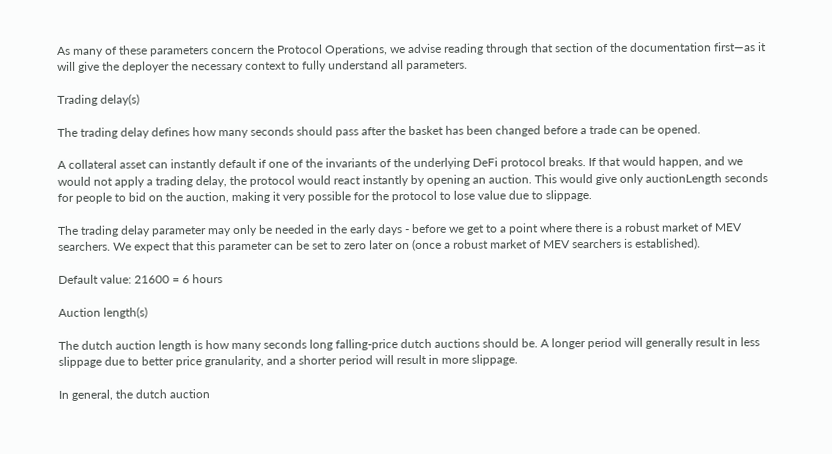As many of these parameters concern the Protocol Operations, we advise reading through that section of the documentation first—as it will give the deployer the necessary context to fully understand all parameters.

Trading delay(s)

The trading delay defines how many seconds should pass after the basket has been changed before a trade can be opened.

A collateral asset can instantly default if one of the invariants of the underlying DeFi protocol breaks. If that would happen, and we would not apply a trading delay, the protocol would react instantly by opening an auction. This would give only auctionLength seconds for people to bid on the auction, making it very possible for the protocol to lose value due to slippage.

The trading delay parameter may only be needed in the early days - before we get to a point where there is a robust market of MEV searchers. We expect that this parameter can be set to zero later on (once a robust market of MEV searchers is established).

Default value: 21600 = 6 hours

Auction length(s)

The dutch auction length is how many seconds long falling-price dutch auctions should be. A longer period will generally result in less slippage due to better price granularity, and a shorter period will result in more slippage.

In general, the dutch auction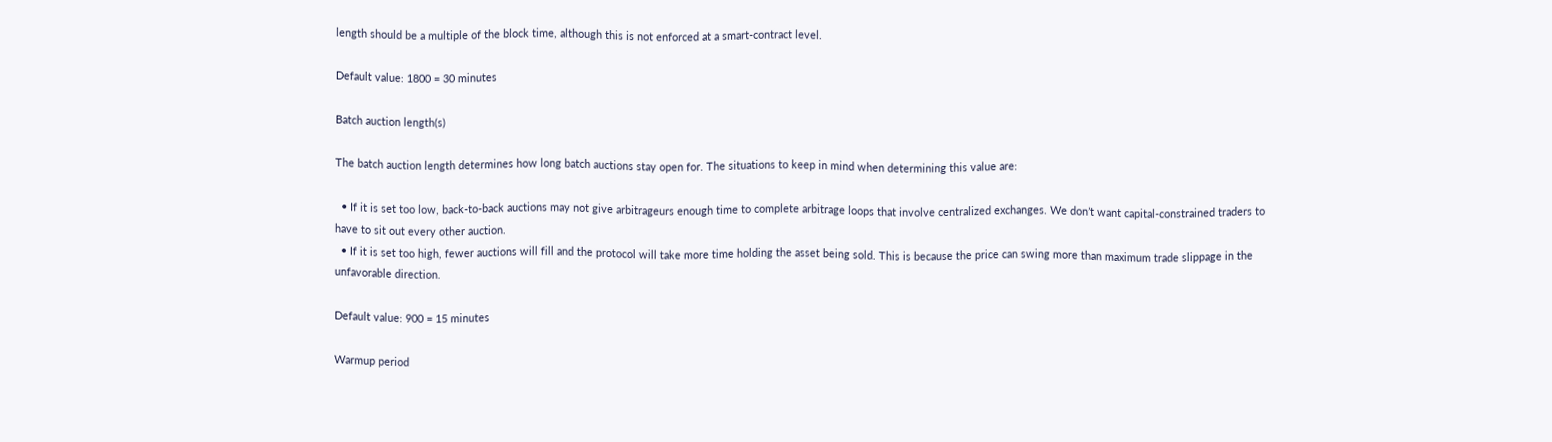length should be a multiple of the block time, although this is not enforced at a smart-contract level.

Default value: 1800 = 30 minutes

Batch auction length(s)

The batch auction length determines how long batch auctions stay open for. The situations to keep in mind when determining this value are:

  • If it is set too low, back-to-back auctions may not give arbitrageurs enough time to complete arbitrage loops that involve centralized exchanges. We don’t want capital-constrained traders to have to sit out every other auction.
  • If it is set too high, fewer auctions will fill and the protocol will take more time holding the asset being sold. This is because the price can swing more than maximum trade slippage in the unfavorable direction.

Default value: 900 = 15 minutes

Warmup period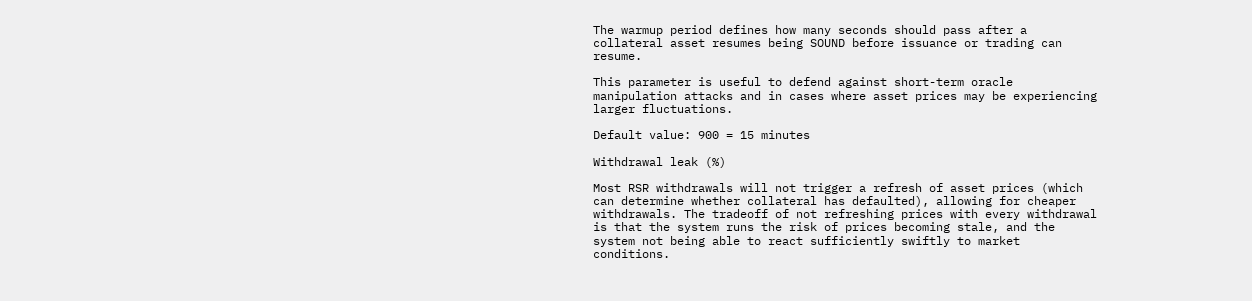The warmup period defines how many seconds should pass after a collateral asset resumes being SOUND before issuance or trading can resume.

This parameter is useful to defend against short-term oracle manipulation attacks and in cases where asset prices may be experiencing larger fluctuations.

Default value: 900 = 15 minutes

Withdrawal leak (%)

Most RSR withdrawals will not trigger a refresh of asset prices (which can determine whether collateral has defaulted), allowing for cheaper withdrawals. The tradeoff of not refreshing prices with every withdrawal is that the system runs the risk of prices becoming stale, and the system not being able to react sufficiently swiftly to market conditions.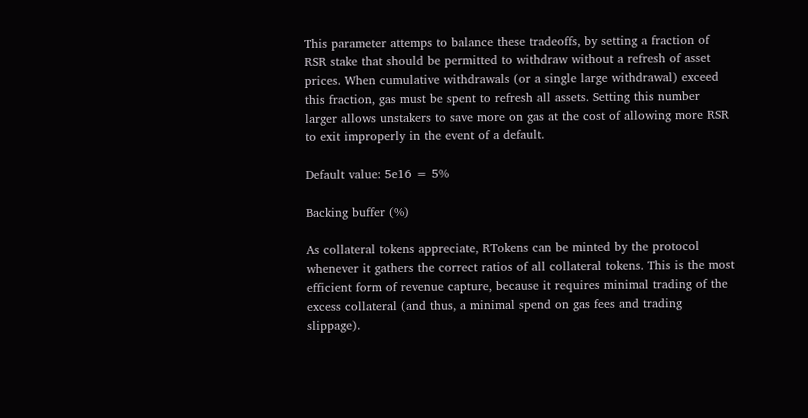This parameter attemps to balance these tradeoffs, by setting a fraction of RSR stake that should be permitted to withdraw without a refresh of asset prices. When cumulative withdrawals (or a single large withdrawal) exceed this fraction, gas must be spent to refresh all assets. Setting this number larger allows unstakers to save more on gas at the cost of allowing more RSR to exit improperly in the event of a default.

Default value: 5e16 = 5%

Backing buffer (%)

As collateral tokens appreciate, RTokens can be minted by the protocol whenever it gathers the correct ratios of all collateral tokens. This is the most efficient form of revenue capture, because it requires minimal trading of the excess collateral (and thus, a minimal spend on gas fees and trading slippage).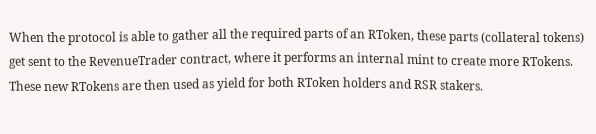When the protocol is able to gather all the required parts of an RToken, these parts (collateral tokens) get sent to the RevenueTrader contract, where it performs an internal mint to create more RTokens. These new RTokens are then used as yield for both RToken holders and RSR stakers.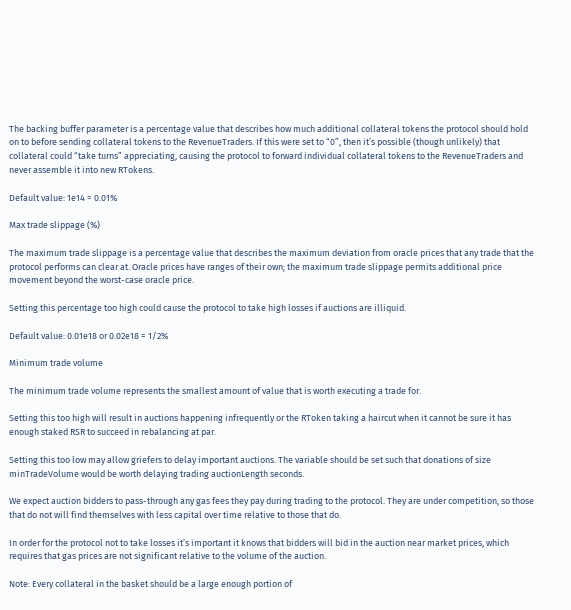The backing buffer parameter is a percentage value that describes how much additional collateral tokens the protocol should hold on to before sending collateral tokens to the RevenueTraders. If this were set to “0”, then it’s possible (though unlikely) that collateral could “take turns” appreciating, causing the protocol to forward individual collateral tokens to the RevenueTraders and never assemble it into new RTokens.

Default value: 1e14 = 0.01%

Max trade slippage (%)

The maximum trade slippage is a percentage value that describes the maximum deviation from oracle prices that any trade that the protocol performs can clear at. Oracle prices have ranges of their own; the maximum trade slippage permits additional price movement beyond the worst-case oracle price.

Setting this percentage too high could cause the protocol to take high losses if auctions are illiquid.

Default value: 0.01e18 or 0.02e18 = 1/2%

Minimum trade volume

The minimum trade volume represents the smallest amount of value that is worth executing a trade for.

Setting this too high will result in auctions happening infrequently or the RToken taking a haircut when it cannot be sure it has enough staked RSR to succeed in rebalancing at par.

Setting this too low may allow griefers to delay important auctions. The variable should be set such that donations of size minTradeVolume would be worth delaying trading auctionLength seconds.

We expect auction bidders to pass-through any gas fees they pay during trading to the protocol. They are under competition, so those that do not will find themselves with less capital over time relative to those that do.

In order for the protocol not to take losses it’s important it knows that bidders will bid in the auction near market prices, which requires that gas prices are not significant relative to the volume of the auction.

Note: Every collateral in the basket should be a large enough portion of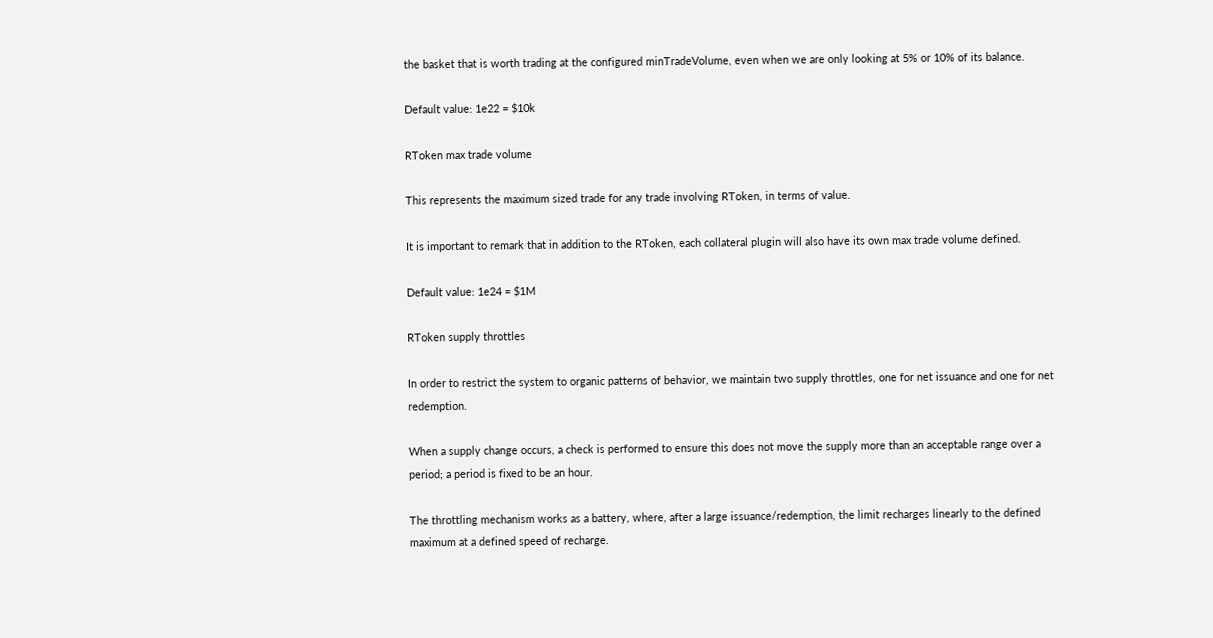the basket that is worth trading at the configured minTradeVolume, even when we are only looking at 5% or 10% of its balance.

Default value: 1e22 = $10k

RToken max trade volume

This represents the maximum sized trade for any trade involving RToken, in terms of value.

It is important to remark that in addition to the RToken, each collateral plugin will also have its own max trade volume defined.

Default value: 1e24 = $1M

RToken supply throttles

In order to restrict the system to organic patterns of behavior, we maintain two supply throttles, one for net issuance and one for net redemption.

When a supply change occurs, a check is performed to ensure this does not move the supply more than an acceptable range over a period; a period is fixed to be an hour.

The throttling mechanism works as a battery, where, after a large issuance/redemption, the limit recharges linearly to the defined maximum at a defined speed of recharge.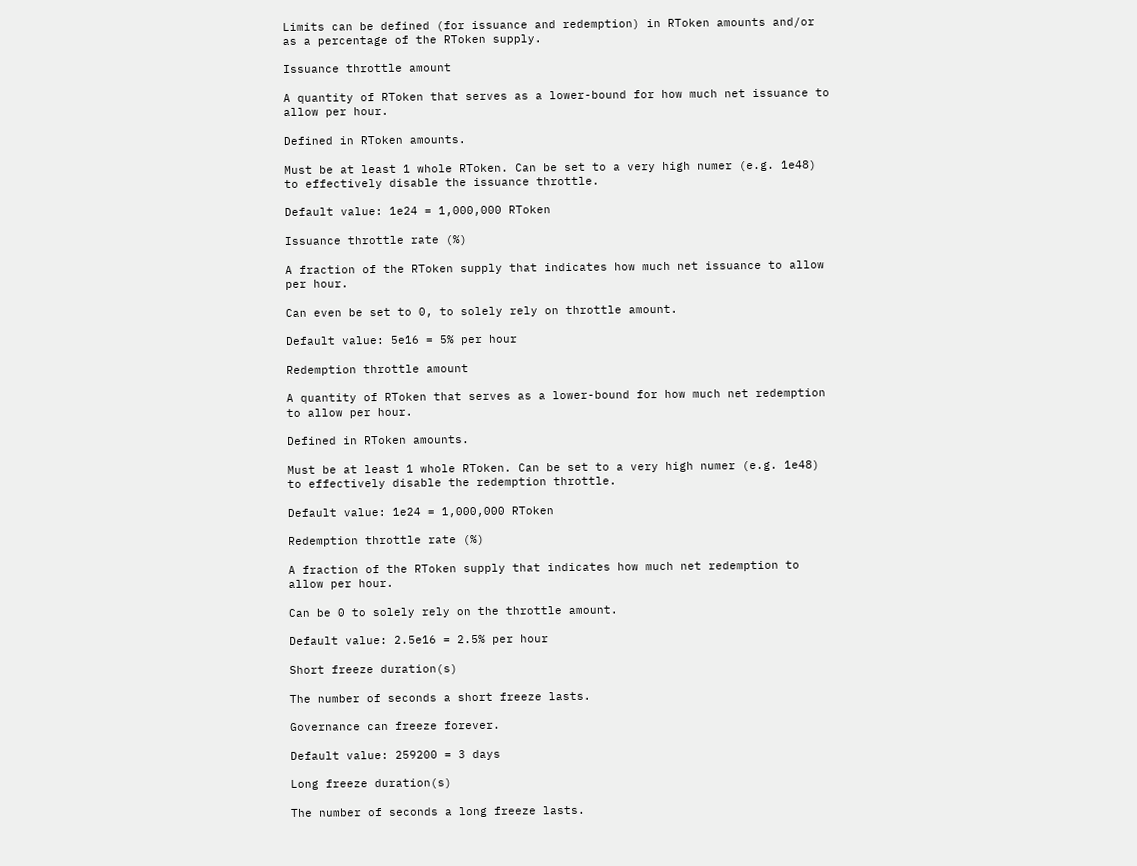Limits can be defined (for issuance and redemption) in RToken amounts and/or as a percentage of the RToken supply.

Issuance throttle amount

A quantity of RToken that serves as a lower-bound for how much net issuance to allow per hour.

Defined in RToken amounts.

Must be at least 1 whole RToken. Can be set to a very high numer (e.g. 1e48) to effectively disable the issuance throttle.

Default value: 1e24 = 1,000,000 RToken

Issuance throttle rate (%)

A fraction of the RToken supply that indicates how much net issuance to allow per hour.

Can even be set to 0, to solely rely on throttle amount.

Default value: 5e16 = 5% per hour

Redemption throttle amount

A quantity of RToken that serves as a lower-bound for how much net redemption to allow per hour.

Defined in RToken amounts.

Must be at least 1 whole RToken. Can be set to a very high numer (e.g. 1e48) to effectively disable the redemption throttle.

Default value: 1e24 = 1,000,000 RToken

Redemption throttle rate (%)

A fraction of the RToken supply that indicates how much net redemption to allow per hour.

Can be 0 to solely rely on the throttle amount.

Default value: 2.5e16 = 2.5% per hour

Short freeze duration(s)

The number of seconds a short freeze lasts.

Governance can freeze forever.

Default value: 259200 = 3 days

Long freeze duration(s)

The number of seconds a long freeze lasts.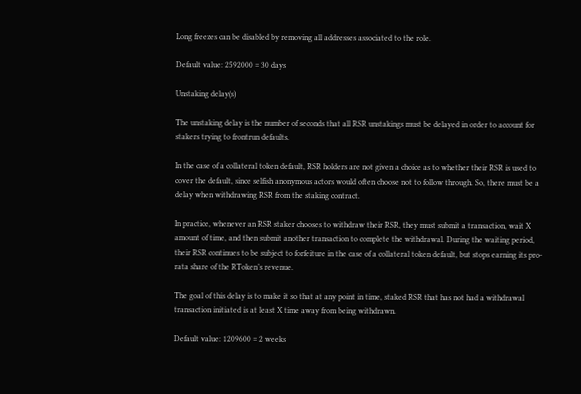Long freezes can be disabled by removing all addresses associated to the role.

Default value: 2592000 = 30 days

Unstaking delay(s)

The unstaking delay is the number of seconds that all RSR unstakings must be delayed in order to account for stakers trying to frontrun defaults.

In the case of a collateral token default, RSR holders are not given a choice as to whether their RSR is used to cover the default, since selfish anonymous actors would often choose not to follow through. So, there must be a delay when withdrawing RSR from the staking contract.

In practice, whenever an RSR staker chooses to withdraw their RSR, they must submit a transaction, wait X amount of time, and then submit another transaction to complete the withdrawal. During the waiting period, their RSR continues to be subject to forfeiture in the case of a collateral token default, but stops earning its pro-rata share of the RToken’s revenue.

The goal of this delay is to make it so that at any point in time, staked RSR that has not had a withdrawal transaction initiated is at least X time away from being withdrawn.

Default value: 1209600 = 2 weeks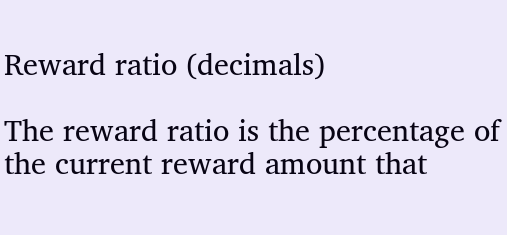Reward ratio (decimals)

The reward ratio is the percentage of the current reward amount that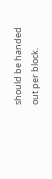should be handed out per block.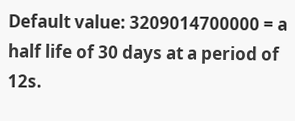Default value: 3209014700000 = a half life of 30 days at a period of 12s.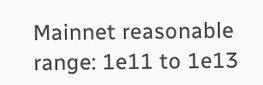Mainnet reasonable range: 1e11 to 1e13